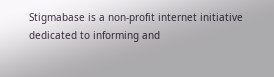Stigmabase is a non-profit internet initiative dedicated to informing and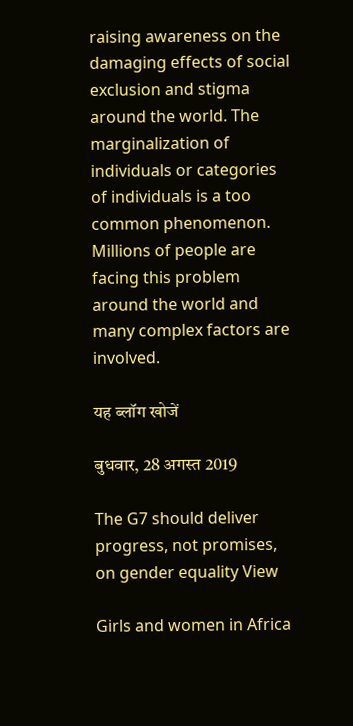raising awareness on the damaging effects of social exclusion and stigma around the world. The marginalization of individuals or categories of individuals is a too common phenomenon. Millions of people are facing this problem around the world and many complex factors are involved.

यह ब्लॉग खोजें

बुधवार, 28 अगस्त 2019

The G7 should deliver progress, not promises, on gender equality View

Girls and women in Africa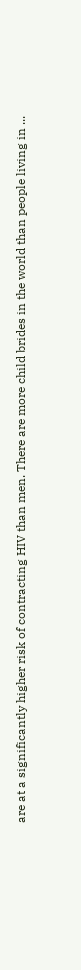are at a significantly higher risk of contracting HIV than men. There are more child brides in the world than people living in ...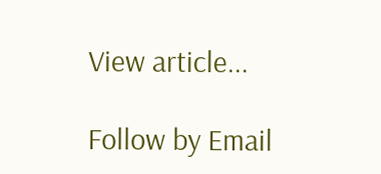View article...

Follow by Email